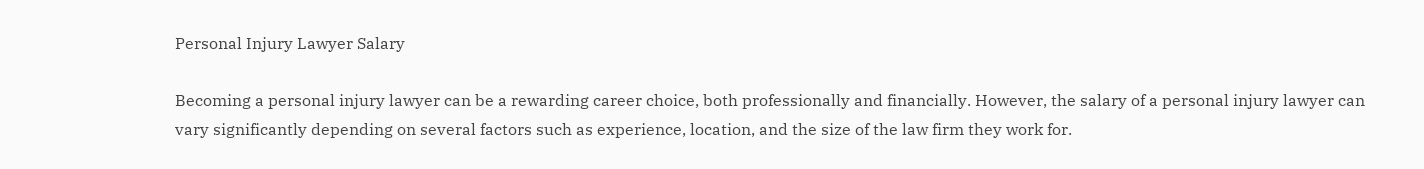Personal Injury Lawyer Salary

Becoming a personal injury lawyer can be a rewarding career choice, both professionally and financially. However, the salary of a personal injury lawyer can vary significantly depending on several factors such as experience, location, and the size of the law firm they work for.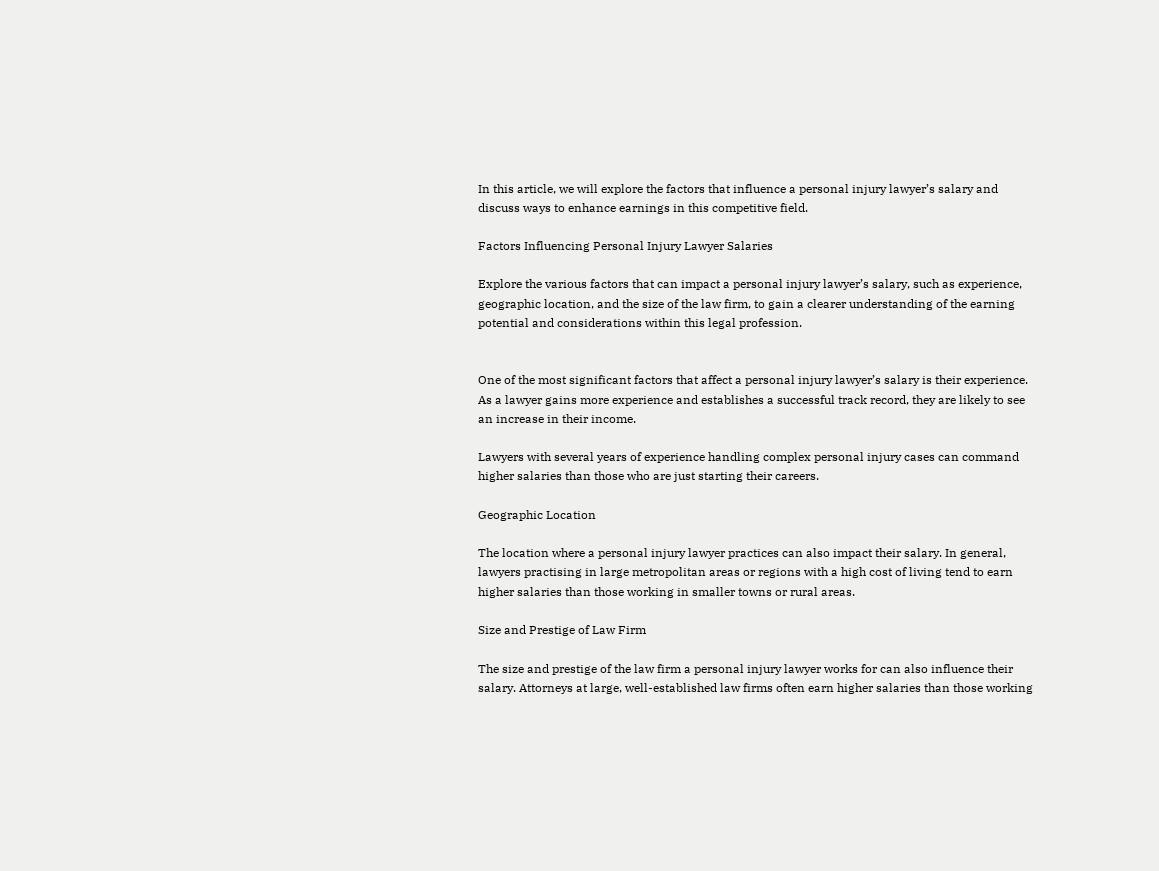In this article, we will explore the factors that influence a personal injury lawyer’s salary and discuss ways to enhance earnings in this competitive field.

Factors Influencing Personal Injury Lawyer Salaries

Explore the various factors that can impact a personal injury lawyer’s salary, such as experience, geographic location, and the size of the law firm, to gain a clearer understanding of the earning potential and considerations within this legal profession.


One of the most significant factors that affect a personal injury lawyer’s salary is their experience. As a lawyer gains more experience and establishes a successful track record, they are likely to see an increase in their income.

Lawyers with several years of experience handling complex personal injury cases can command higher salaries than those who are just starting their careers.

Geographic Location

The location where a personal injury lawyer practices can also impact their salary. In general, lawyers practising in large metropolitan areas or regions with a high cost of living tend to earn higher salaries than those working in smaller towns or rural areas.

Size and Prestige of Law Firm

The size and prestige of the law firm a personal injury lawyer works for can also influence their salary. Attorneys at large, well-established law firms often earn higher salaries than those working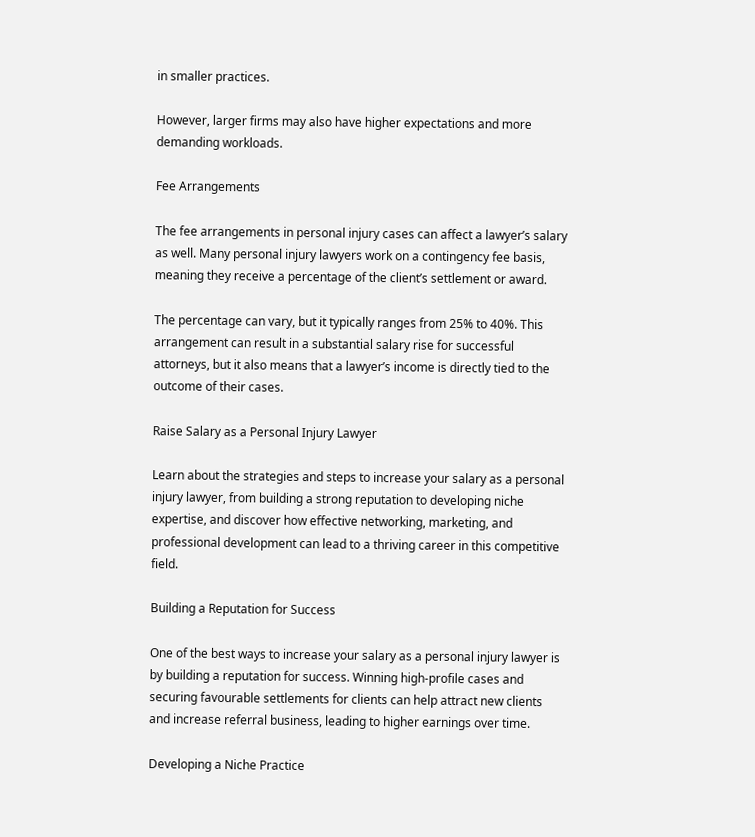in smaller practices.

However, larger firms may also have higher expectations and more demanding workloads.

Fee Arrangements

The fee arrangements in personal injury cases can affect a lawyer’s salary as well. Many personal injury lawyers work on a contingency fee basis, meaning they receive a percentage of the client’s settlement or award.

The percentage can vary, but it typically ranges from 25% to 40%. This arrangement can result in a substantial salary rise for successful attorneys, but it also means that a lawyer’s income is directly tied to the outcome of their cases.

Raise Salary as a Personal Injury Lawyer

Learn about the strategies and steps to increase your salary as a personal injury lawyer, from building a strong reputation to developing niche expertise, and discover how effective networking, marketing, and professional development can lead to a thriving career in this competitive field.

Building a Reputation for Success

One of the best ways to increase your salary as a personal injury lawyer is by building a reputation for success. Winning high-profile cases and securing favourable settlements for clients can help attract new clients and increase referral business, leading to higher earnings over time.

Developing a Niche Practice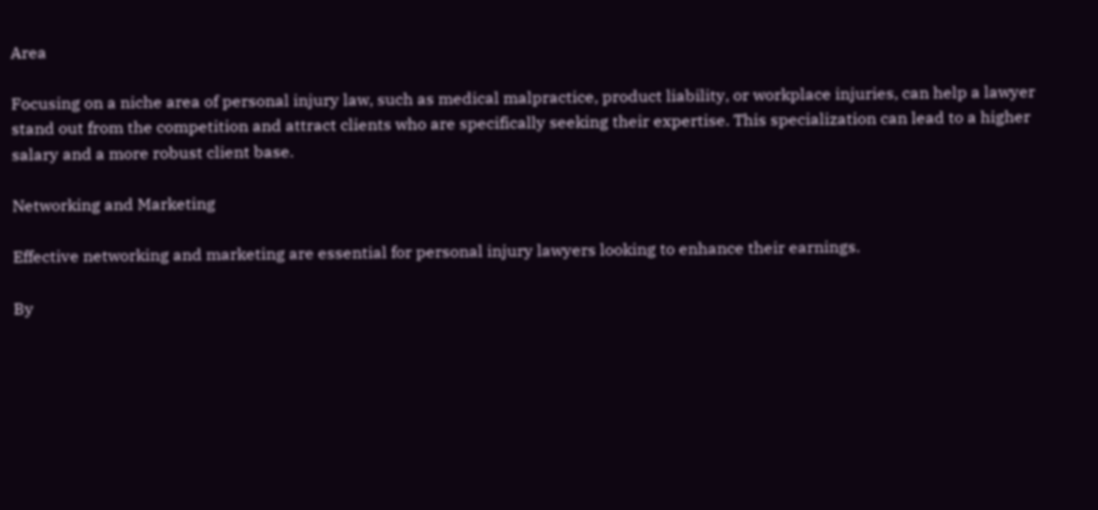Area

Focusing on a niche area of personal injury law, such as medical malpractice, product liability, or workplace injuries, can help a lawyer stand out from the competition and attract clients who are specifically seeking their expertise. This specialization can lead to a higher salary and a more robust client base.

Networking and Marketing

Effective networking and marketing are essential for personal injury lawyers looking to enhance their earnings.

By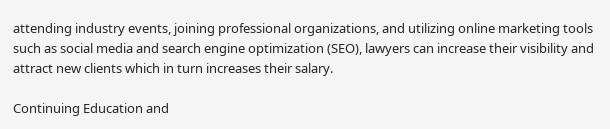attending industry events, joining professional organizations, and utilizing online marketing tools such as social media and search engine optimization (SEO), lawyers can increase their visibility and attract new clients which in turn increases their salary.

Continuing Education and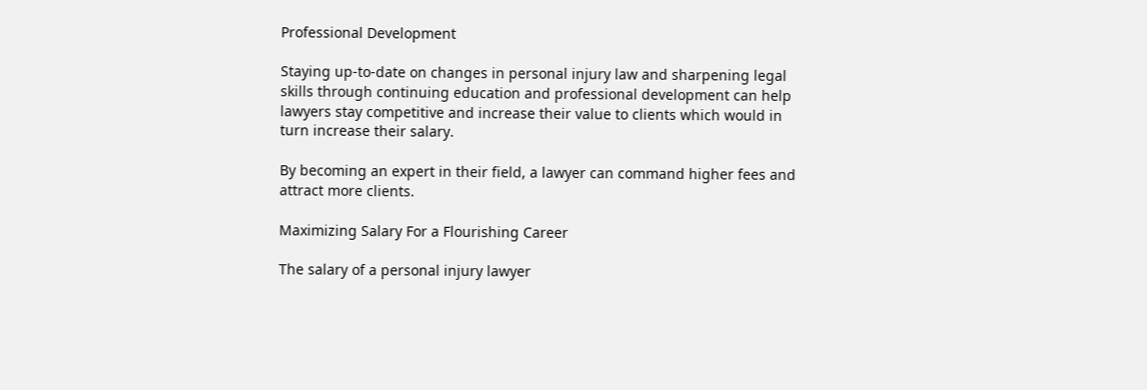Professional Development

Staying up-to-date on changes in personal injury law and sharpening legal skills through continuing education and professional development can help lawyers stay competitive and increase their value to clients which would in turn increase their salary.

By becoming an expert in their field, a lawyer can command higher fees and attract more clients.

Maximizing Salary For a Flourishing Career

The salary of a personal injury lawyer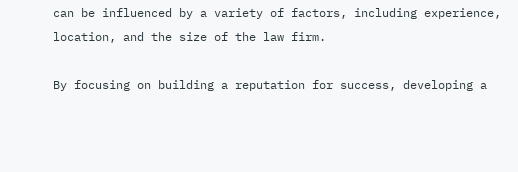can be influenced by a variety of factors, including experience, location, and the size of the law firm.

By focusing on building a reputation for success, developing a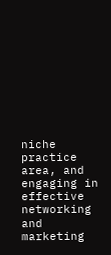niche practice area, and engaging in effective networking and marketing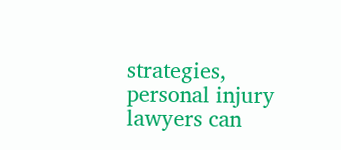strategies, personal injury lawyers can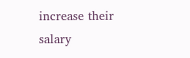increase their salary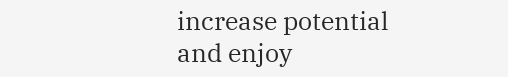increase potential and enjoy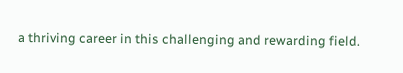a thriving career in this challenging and rewarding field.